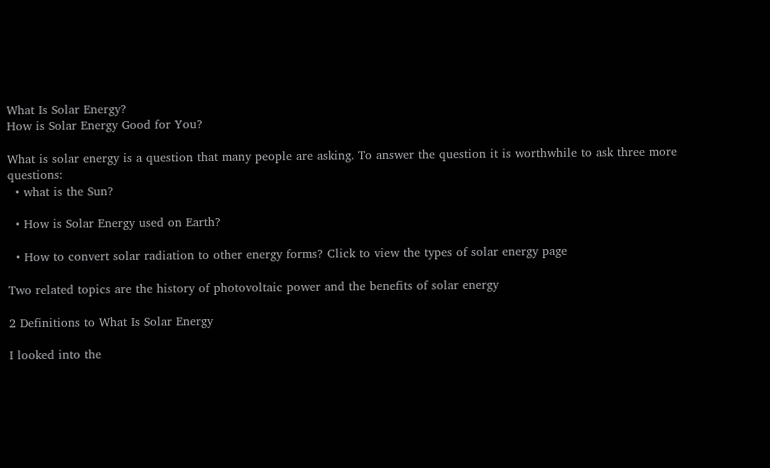What Is Solar Energy?
How is Solar Energy Good for You?

What is solar energy is a question that many people are asking. To answer the question it is worthwhile to ask three more questions:
  • what is the Sun?

  • How is Solar Energy used on Earth?

  • How to convert solar radiation to other energy forms? Click to view the types of solar energy page

Two related topics are the history of photovoltaic power and the benefits of solar energy

2 Definitions to What Is Solar Energy

I looked into the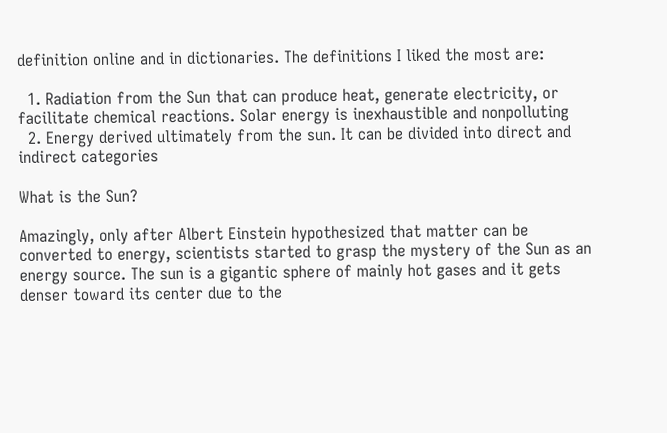definition online and in dictionaries. The definitions I liked the most are:

  1. Radiation from the Sun that can produce heat, generate electricity, or facilitate chemical reactions. Solar energy is inexhaustible and nonpolluting
  2. Energy derived ultimately from the sun. It can be divided into direct and indirect categories

What is the Sun?

Amazingly, only after Albert Einstein hypothesized that matter can be converted to energy, scientists started to grasp the mystery of the Sun as an energy source. The sun is a gigantic sphere of mainly hot gases and it gets denser toward its center due to the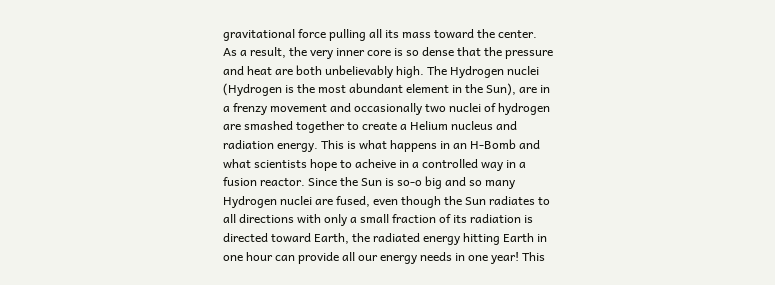gravitational force pulling all its mass toward the center. As a result, the very inner core is so dense that the pressure and heat are both unbelievably high. The Hydrogen nuclei (Hydrogen is the most abundant element in the Sun), are in a frenzy movement and occasionally two nuclei of hydrogen are smashed together to create a Helium nucleus and radiation energy. This is what happens in an H-Bomb and what scientists hope to acheive in a controlled way in a fusion reactor. Since the Sun is so-o big and so many Hydrogen nuclei are fused, even though the Sun radiates to all directions with only a small fraction of its radiation is directed toward Earth, the radiated energy hitting Earth in one hour can provide all our energy needs in one year! This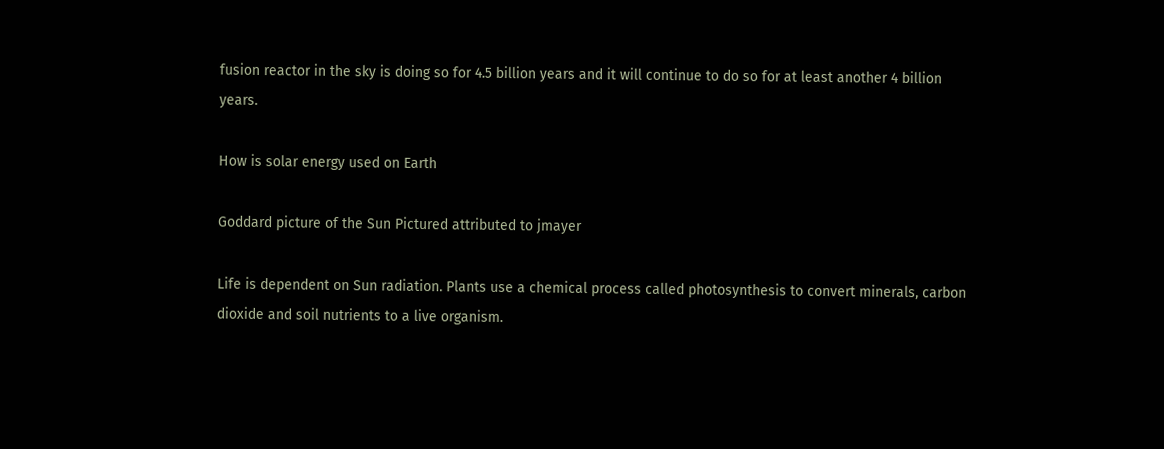fusion reactor in the sky is doing so for 4.5 billion years and it will continue to do so for at least another 4 billion years.

How is solar energy used on Earth

Goddard picture of the Sun Pictured attributed to jmayer

Life is dependent on Sun radiation. Plants use a chemical process called photosynthesis to convert minerals, carbon dioxide and soil nutrients to a live organism.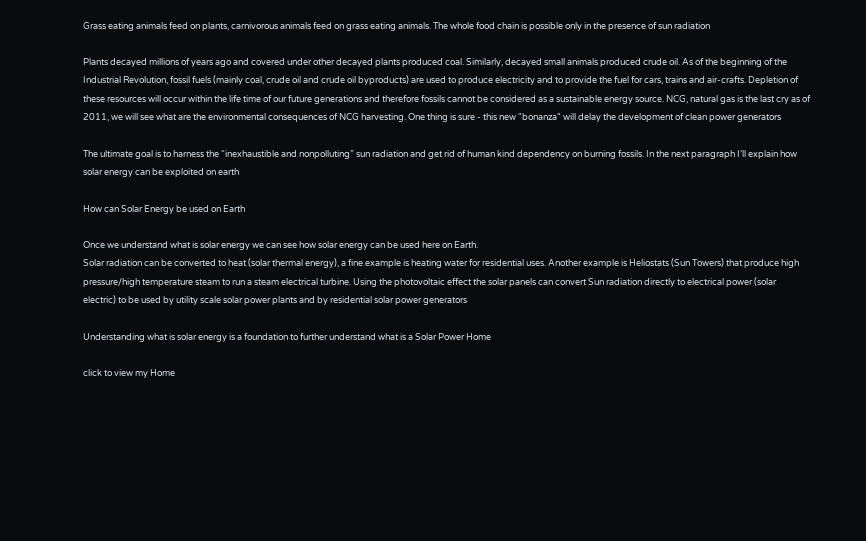Grass eating animals feed on plants, carnivorous animals feed on grass eating animals. The whole food chain is possible only in the presence of sun radiation

Plants decayed millions of years ago and covered under other decayed plants produced coal. Similarly, decayed small animals produced crude oil. As of the beginning of the Industrial Revolution, fossil fuels (mainly coal, crude oil and crude oil byproducts) are used to produce electricity and to provide the fuel for cars, trains and air-crafts. Depletion of these resources will occur within the life time of our future generations and therefore fossils cannot be considered as a sustainable energy source. NCG, natural gas is the last cry as of 2011, we will see what are the environmental consequences of NCG harvesting. One thing is sure - this new "bonanza" will delay the development of clean power generators

The ultimate goal is to harness the “inexhaustible and nonpolluting” sun radiation and get rid of human kind dependency on burning fossils. In the next paragraph I’ll explain how solar energy can be exploited on earth

How can Solar Energy be used on Earth

Once we understand what is solar energy we can see how solar energy can be used here on Earth.
Solar radiation can be converted to heat (solar thermal energy), a fine example is heating water for residential uses. Another example is Heliostats (Sun Towers) that produce high pressure/high temperature steam to run a steam electrical turbine. Using the photovoltaic effect the solar panels can convert Sun radiation directly to electrical power (solar electric) to be used by utility scale solar power plants and by residential solar power generators

Understanding what is solar energy is a foundation to further understand what is a Solar Power Home

click to view my Home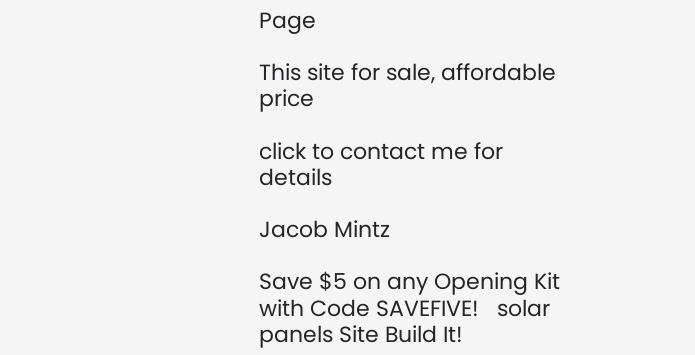Page

This site for sale, affordable price

click to contact me for details

Jacob Mintz

Save $5 on any Opening Kit with Code SAVEFIVE!   solar panels Site Build It!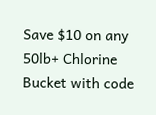Save $10 on any 50lb+ Chlorine Bucket with code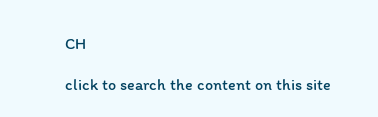CH

click to search the content on this site